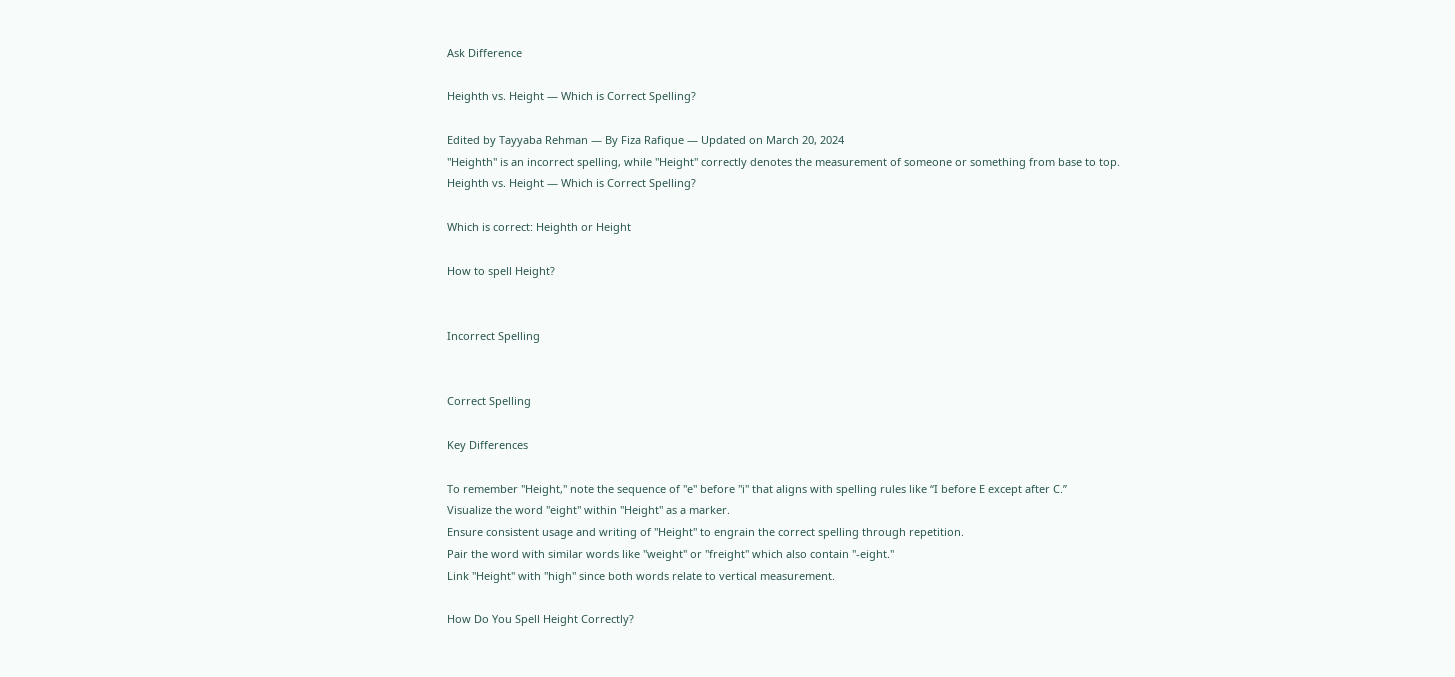Ask Difference

Heighth vs. Height — Which is Correct Spelling?

Edited by Tayyaba Rehman — By Fiza Rafique — Updated on March 20, 2024
"Heighth" is an incorrect spelling, while "Height" correctly denotes the measurement of someone or something from base to top.
Heighth vs. Height — Which is Correct Spelling?

Which is correct: Heighth or Height

How to spell Height?


Incorrect Spelling


Correct Spelling

Key Differences

To remember "Height," note the sequence of "e" before "i" that aligns with spelling rules like “I before E except after C.”
Visualize the word "eight" within "Height" as a marker.
Ensure consistent usage and writing of "Height" to engrain the correct spelling through repetition.
Pair the word with similar words like "weight" or "freight" which also contain "-eight."
Link "Height" with "high" since both words relate to vertical measurement.

How Do You Spell Height Correctly?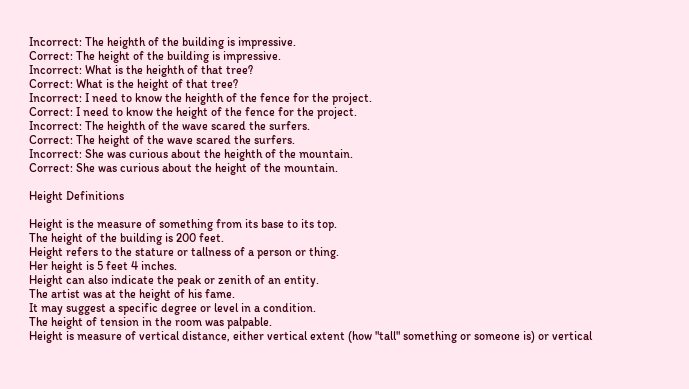Incorrect: The heighth of the building is impressive.
Correct: The height of the building is impressive.
Incorrect: What is the heighth of that tree?
Correct: What is the height of that tree?
Incorrect: I need to know the heighth of the fence for the project.
Correct: I need to know the height of the fence for the project.
Incorrect: The heighth of the wave scared the surfers.
Correct: The height of the wave scared the surfers.
Incorrect: She was curious about the heighth of the mountain.
Correct: She was curious about the height of the mountain.

Height Definitions

Height is the measure of something from its base to its top.
The height of the building is 200 feet.
Height refers to the stature or tallness of a person or thing.
Her height is 5 feet 4 inches.
Height can also indicate the peak or zenith of an entity.
The artist was at the height of his fame.
It may suggest a specific degree or level in a condition.
The height of tension in the room was palpable.
Height is measure of vertical distance, either vertical extent (how "tall" something or someone is) or vertical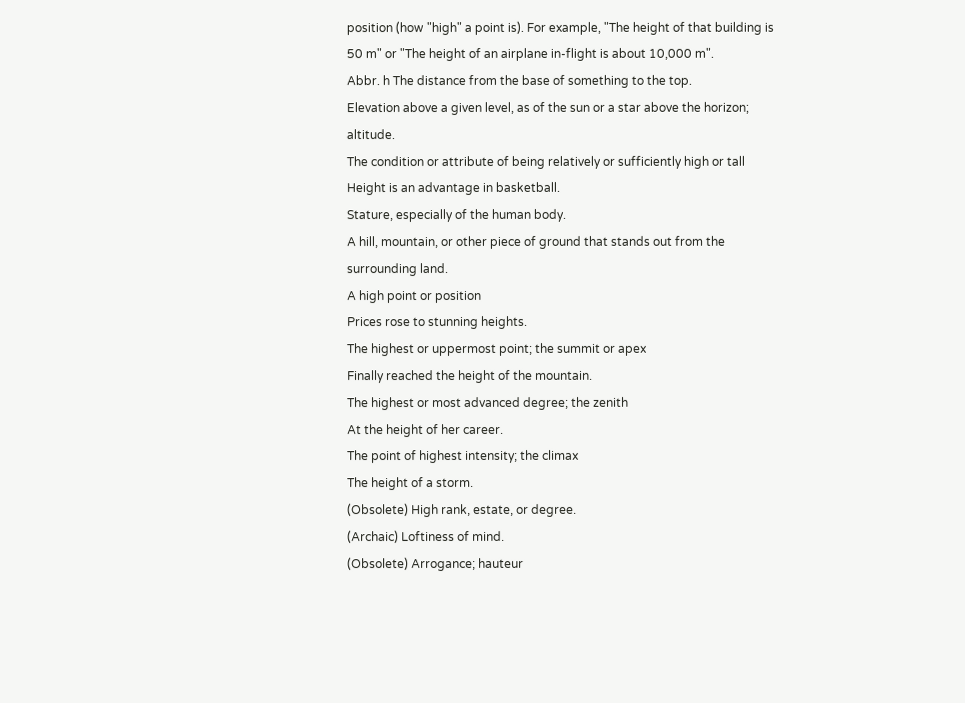position (how "high" a point is). For example, "The height of that building is 50 m" or "The height of an airplane in-flight is about 10,000 m".
Abbr. h The distance from the base of something to the top.
Elevation above a given level, as of the sun or a star above the horizon; altitude.
The condition or attribute of being relatively or sufficiently high or tall
Height is an advantage in basketball.
Stature, especially of the human body.
A hill, mountain, or other piece of ground that stands out from the surrounding land.
A high point or position
Prices rose to stunning heights.
The highest or uppermost point; the summit or apex
Finally reached the height of the mountain.
The highest or most advanced degree; the zenith
At the height of her career.
The point of highest intensity; the climax
The height of a storm.
(Obsolete) High rank, estate, or degree.
(Archaic) Loftiness of mind.
(Obsolete) Arrogance; hauteur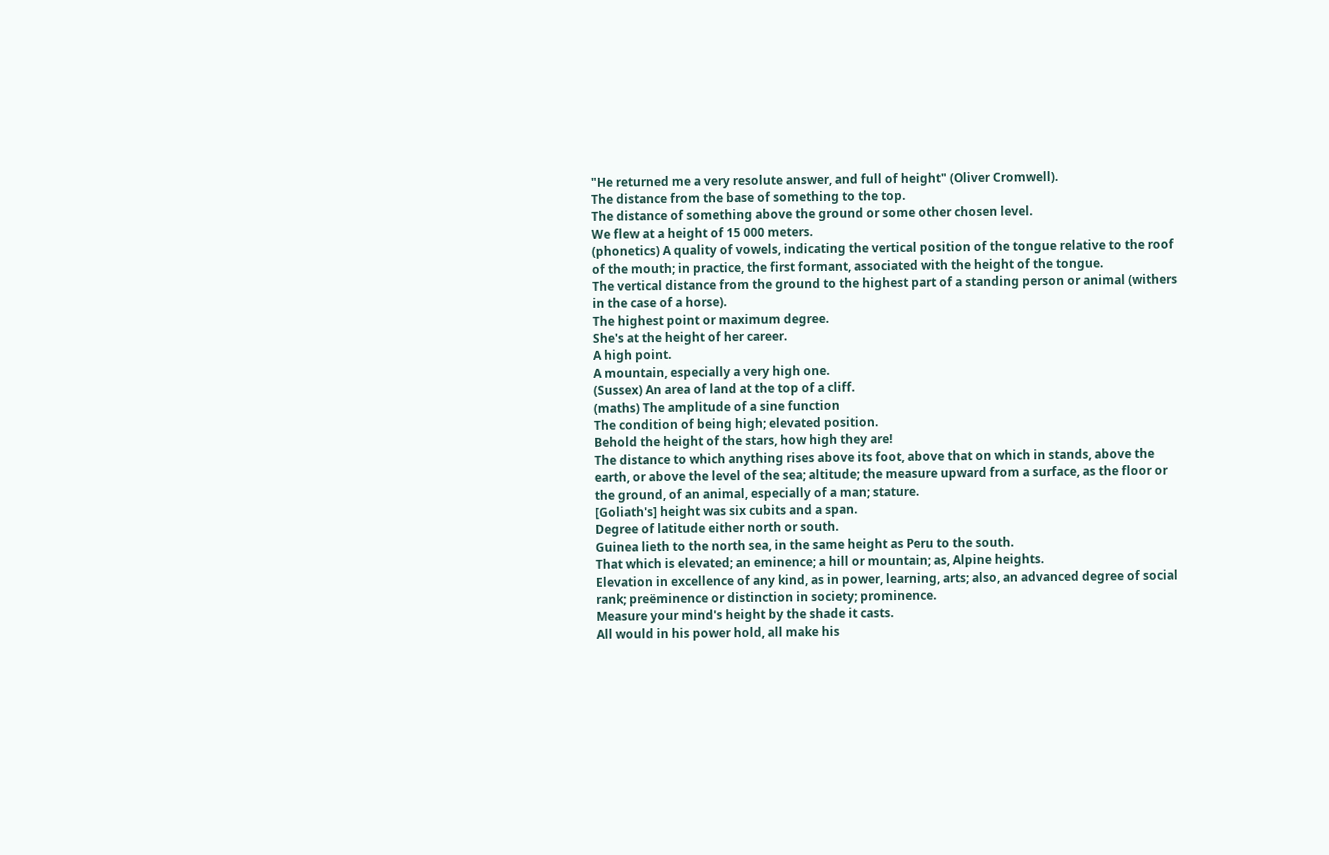"He returned me a very resolute answer, and full of height" (Oliver Cromwell).
The distance from the base of something to the top.
The distance of something above the ground or some other chosen level.
We flew at a height of 15 000 meters.
(phonetics) A quality of vowels, indicating the vertical position of the tongue relative to the roof of the mouth; in practice, the first formant, associated with the height of the tongue.
The vertical distance from the ground to the highest part of a standing person or animal (withers in the case of a horse).
The highest point or maximum degree.
She's at the height of her career.
A high point.
A mountain, especially a very high one.
(Sussex) An area of land at the top of a cliff.
(maths) The amplitude of a sine function
The condition of being high; elevated position.
Behold the height of the stars, how high they are!
The distance to which anything rises above its foot, above that on which in stands, above the earth, or above the level of the sea; altitude; the measure upward from a surface, as the floor or the ground, of an animal, especially of a man; stature.
[Goliath's] height was six cubits and a span.
Degree of latitude either north or south.
Guinea lieth to the north sea, in the same height as Peru to the south.
That which is elevated; an eminence; a hill or mountain; as, Alpine heights.
Elevation in excellence of any kind, as in power, learning, arts; also, an advanced degree of social rank; preëminence or distinction in society; prominence.
Measure your mind's height by the shade it casts.
All would in his power hold, all make his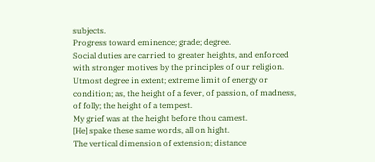subjects.
Progress toward eminence; grade; degree.
Social duties are carried to greater heights, and enforced with stronger motives by the principles of our religion.
Utmost degree in extent; extreme limit of energy or condition; as, the height of a fever, of passion, of madness, of folly; the height of a tempest.
My grief was at the height before thou camest.
[He] spake these same words, all on hight.
The vertical dimension of extension; distance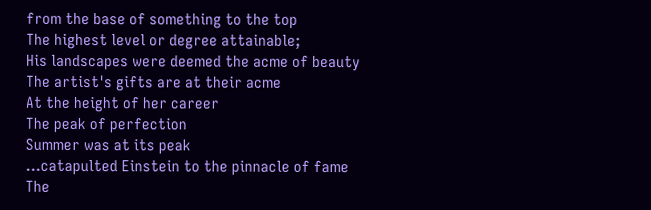from the base of something to the top
The highest level or degree attainable;
His landscapes were deemed the acme of beauty
The artist's gifts are at their acme
At the height of her career
The peak of perfection
Summer was at its peak
...catapulted Einstein to the pinnacle of fame
The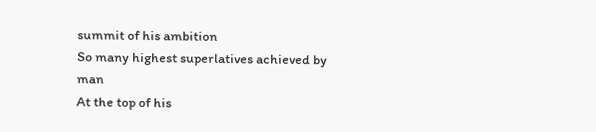summit of his ambition
So many highest superlatives achieved by man
At the top of his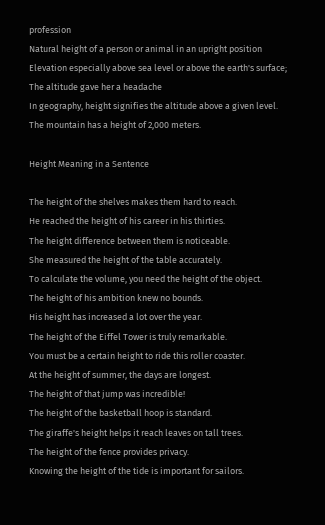profession
Natural height of a person or animal in an upright position
Elevation especially above sea level or above the earth's surface;
The altitude gave her a headache
In geography, height signifies the altitude above a given level.
The mountain has a height of 2,000 meters.

Height Meaning in a Sentence

The height of the shelves makes them hard to reach.
He reached the height of his career in his thirties.
The height difference between them is noticeable.
She measured the height of the table accurately.
To calculate the volume, you need the height of the object.
The height of his ambition knew no bounds.
His height has increased a lot over the year.
The height of the Eiffel Tower is truly remarkable.
You must be a certain height to ride this roller coaster.
At the height of summer, the days are longest.
The height of that jump was incredible!
The height of the basketball hoop is standard.
The giraffe's height helps it reach leaves on tall trees.
The height of the fence provides privacy.
Knowing the height of the tide is important for sailors.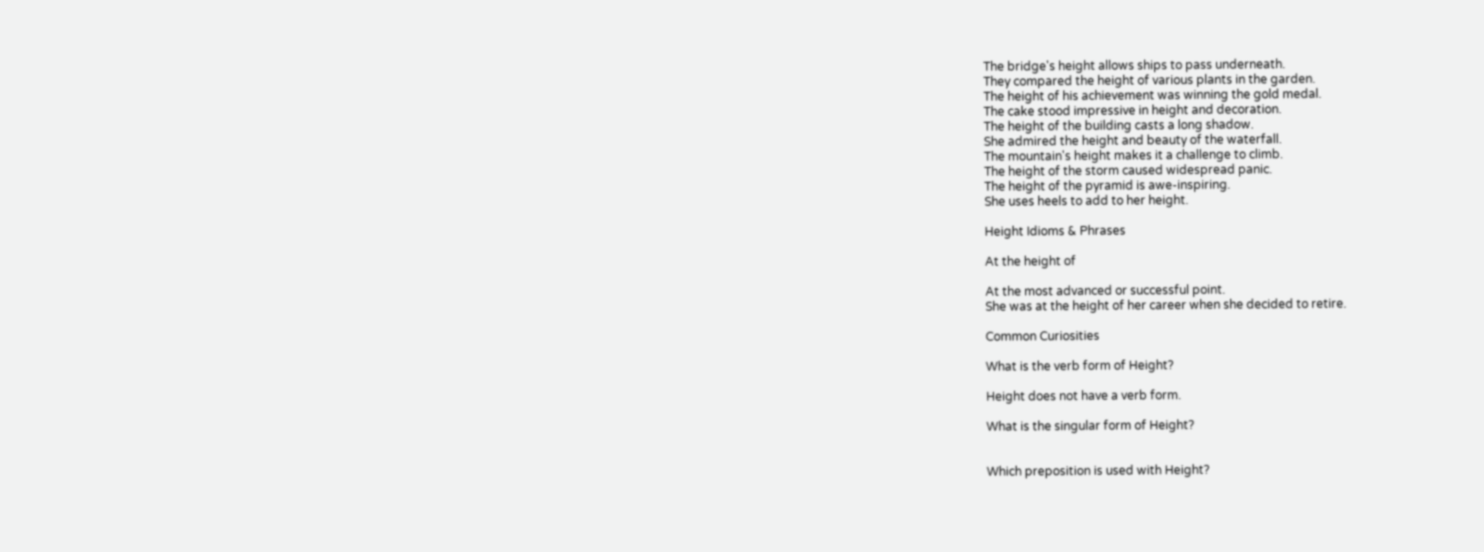The bridge's height allows ships to pass underneath.
They compared the height of various plants in the garden.
The height of his achievement was winning the gold medal.
The cake stood impressive in height and decoration.
The height of the building casts a long shadow.
She admired the height and beauty of the waterfall.
The mountain's height makes it a challenge to climb.
The height of the storm caused widespread panic.
The height of the pyramid is awe-inspiring.
She uses heels to add to her height.

Height Idioms & Phrases

At the height of

At the most advanced or successful point.
She was at the height of her career when she decided to retire.

Common Curiosities

What is the verb form of Height?

Height does not have a verb form.

What is the singular form of Height?


Which preposition is used with Height?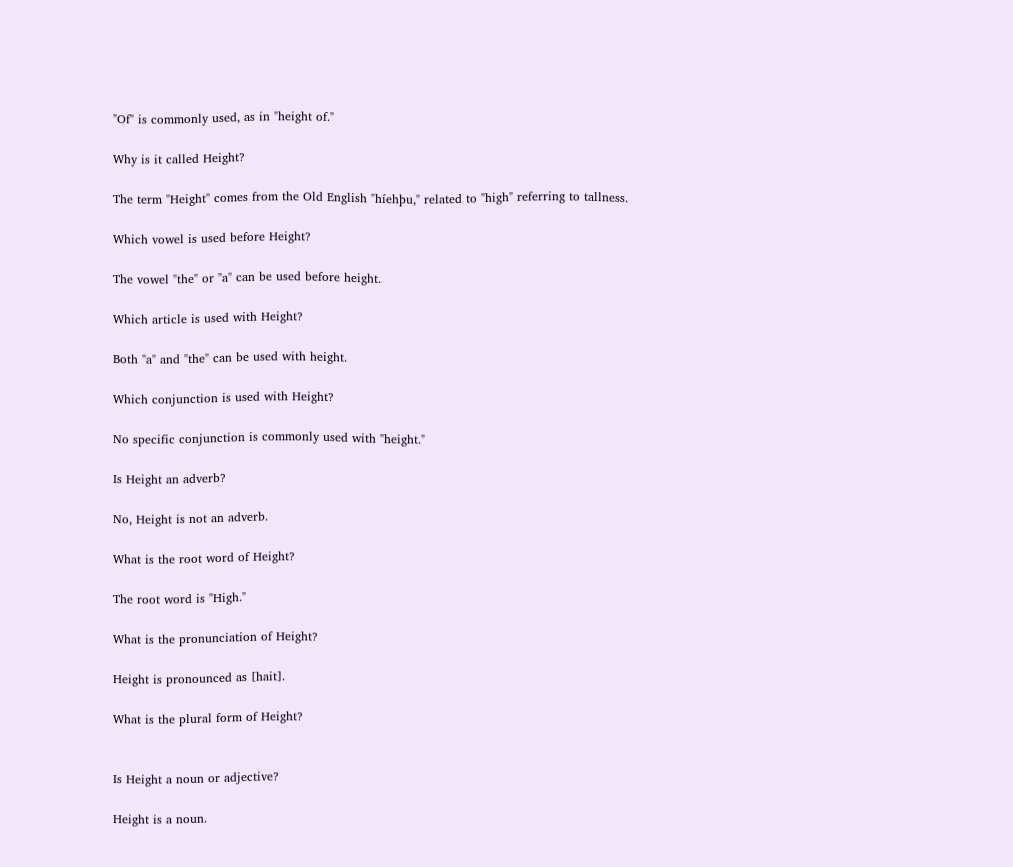"Of" is commonly used, as in "height of."

Why is it called Height?

The term "Height" comes from the Old English "híehþu," related to "high" referring to tallness.

Which vowel is used before Height?

The vowel "the" or "a" can be used before height.

Which article is used with Height?

Both "a" and "the" can be used with height.

Which conjunction is used with Height?

No specific conjunction is commonly used with "height."

Is Height an adverb?

No, Height is not an adverb.

What is the root word of Height?

The root word is "High."

What is the pronunciation of Height?

Height is pronounced as [hait].

What is the plural form of Height?


Is Height a noun or adjective?

Height is a noun.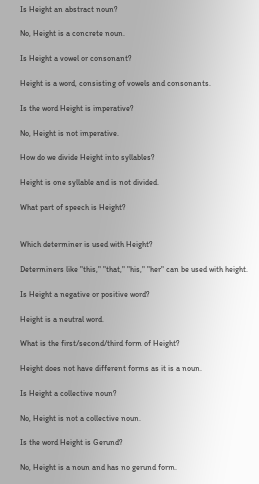Is Height an abstract noun?

No, Height is a concrete noun.

Is Height a vowel or consonant?

Height is a word, consisting of vowels and consonants.

Is the word Height is imperative?

No, Height is not imperative.

How do we divide Height into syllables?

Height is one syllable and is not divided.

What part of speech is Height?


Which determiner is used with Height?

Determiners like "this," "that," "his," "her" can be used with height.

Is Height a negative or positive word?

Height is a neutral word.

What is the first/second/third form of Height?

Height does not have different forms as it is a noun.

Is Height a collective noun?

No, Height is not a collective noun.

Is the word Height is Gerund?

No, Height is a noun and has no gerund form.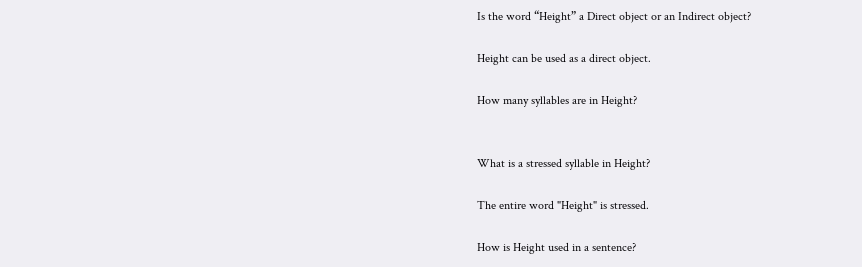Is the word “Height” a Direct object or an Indirect object?

Height can be used as a direct object.

How many syllables are in Height?


What is a stressed syllable in Height?

The entire word "Height" is stressed.

How is Height used in a sentence?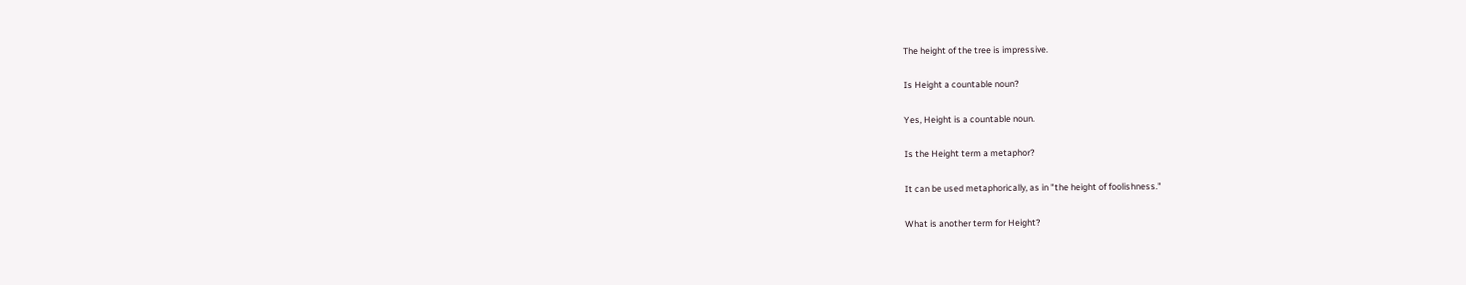The height of the tree is impressive.

Is Height a countable noun?

Yes, Height is a countable noun.

Is the Height term a metaphor?

It can be used metaphorically, as in "the height of foolishness."

What is another term for Height?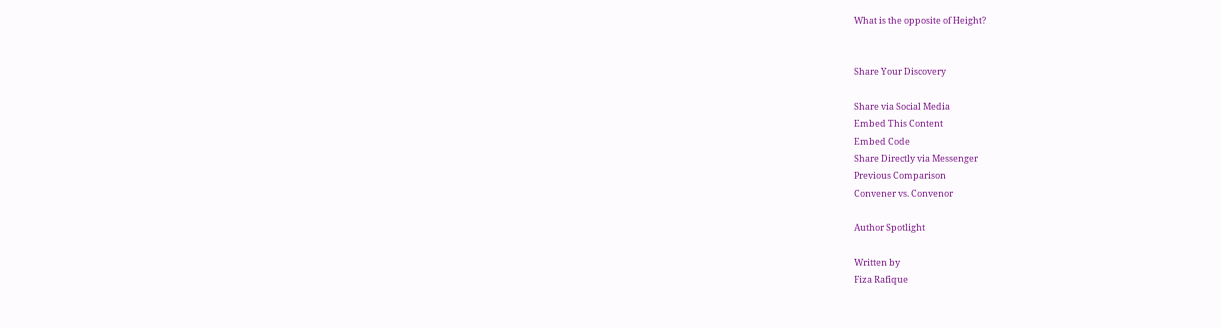What is the opposite of Height?


Share Your Discovery

Share via Social Media
Embed This Content
Embed Code
Share Directly via Messenger
Previous Comparison
Convener vs. Convenor

Author Spotlight

Written by
Fiza Rafique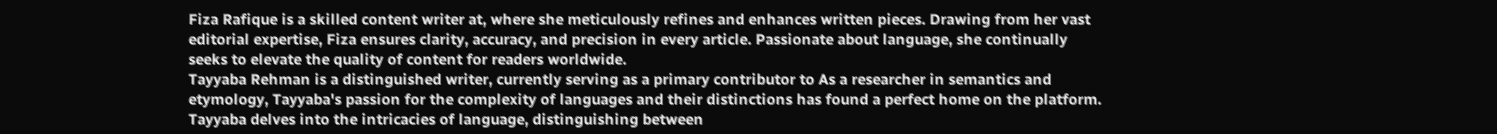Fiza Rafique is a skilled content writer at, where she meticulously refines and enhances written pieces. Drawing from her vast editorial expertise, Fiza ensures clarity, accuracy, and precision in every article. Passionate about language, she continually seeks to elevate the quality of content for readers worldwide.
Tayyaba Rehman is a distinguished writer, currently serving as a primary contributor to As a researcher in semantics and etymology, Tayyaba's passion for the complexity of languages and their distinctions has found a perfect home on the platform. Tayyaba delves into the intricacies of language, distinguishing between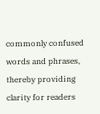commonly confused words and phrases, thereby providing clarity for readers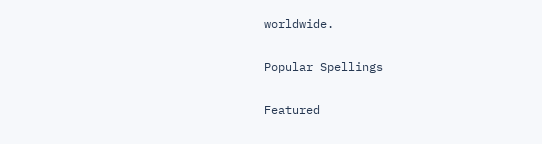worldwide.

Popular Spellings

Featured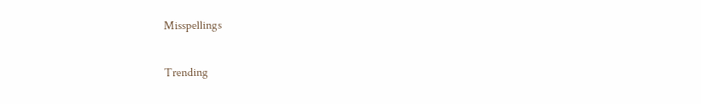Misspellings

Trending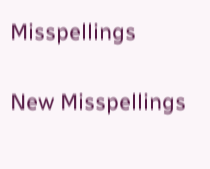Misspellings

New Misspellings